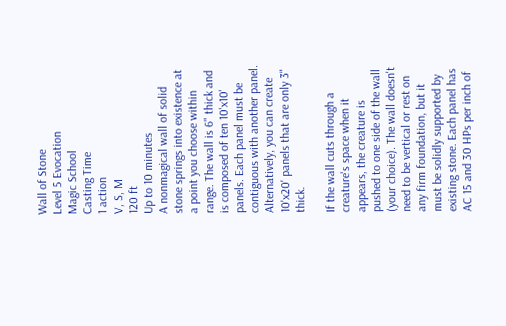Wall of Stone
Level 5 Evocation
Magic School
Casting Time
1 action
V, S, M
120 ft
Up to 10 minutes
A nonmagical wall of solid stone springs into existence at a point you choose within range. The wall is 6" thick and is composed of ten 10'x10' panels. Each panel must be contiguous with another panel. Alternatively, you can create 10'x20' panels that are only 3" thick.

If the wall cuts through a creature's space when it appears, the creature is pushed to one side of the wall (your choice). The wall doesn't need to be vertical or rest on any firm foundation, but it must be solidly supported by existing stone. Each panel has AC 15 and 30 HPs per inch of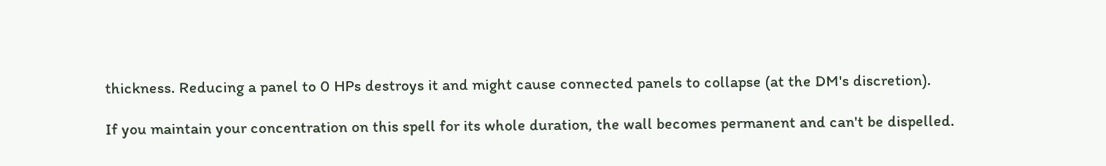thickness. Reducing a panel to 0 HPs destroys it and might cause connected panels to collapse (at the DM's discretion).

If you maintain your concentration on this spell for its whole duration, the wall becomes permanent and can't be dispelled.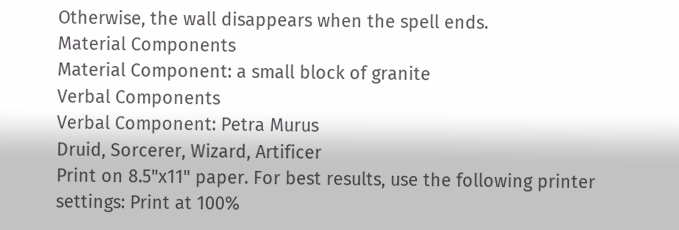Otherwise, the wall disappears when the spell ends.
Material Components
Material Component: a small block of granite
Verbal Components
Verbal Component: Petra Murus
Druid, Sorcerer, Wizard, Artificer
Print on 8.5"x11" paper. For best results, use the following printer settings: Print at 100%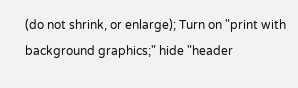(do not shrink, or enlarge); Turn on "print with background graphics;" hide "header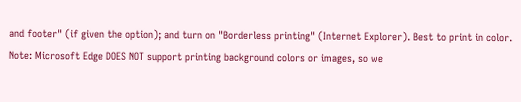and footer" (if given the option); and turn on "Borderless printing" (Internet Explorer). Best to print in color. Note: Microsoft Edge DOES NOT support printing background colors or images, so we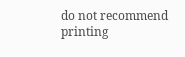do not recommend printing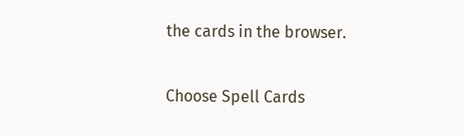the cards in the browser.

Choose Spell Cards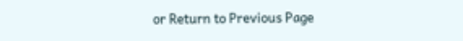or Return to Previous Page